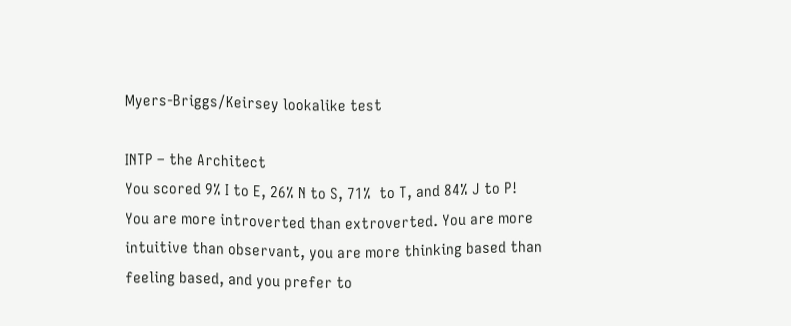Myers-Briggs/Keirsey lookalike test

INTP – the Architect
You scored 9% I to E, 26% N to S, 71%  to T, and 84% J to P!
You are more introverted than extroverted. You are more intuitive than observant, you are more thinking based than feeling based, and you prefer to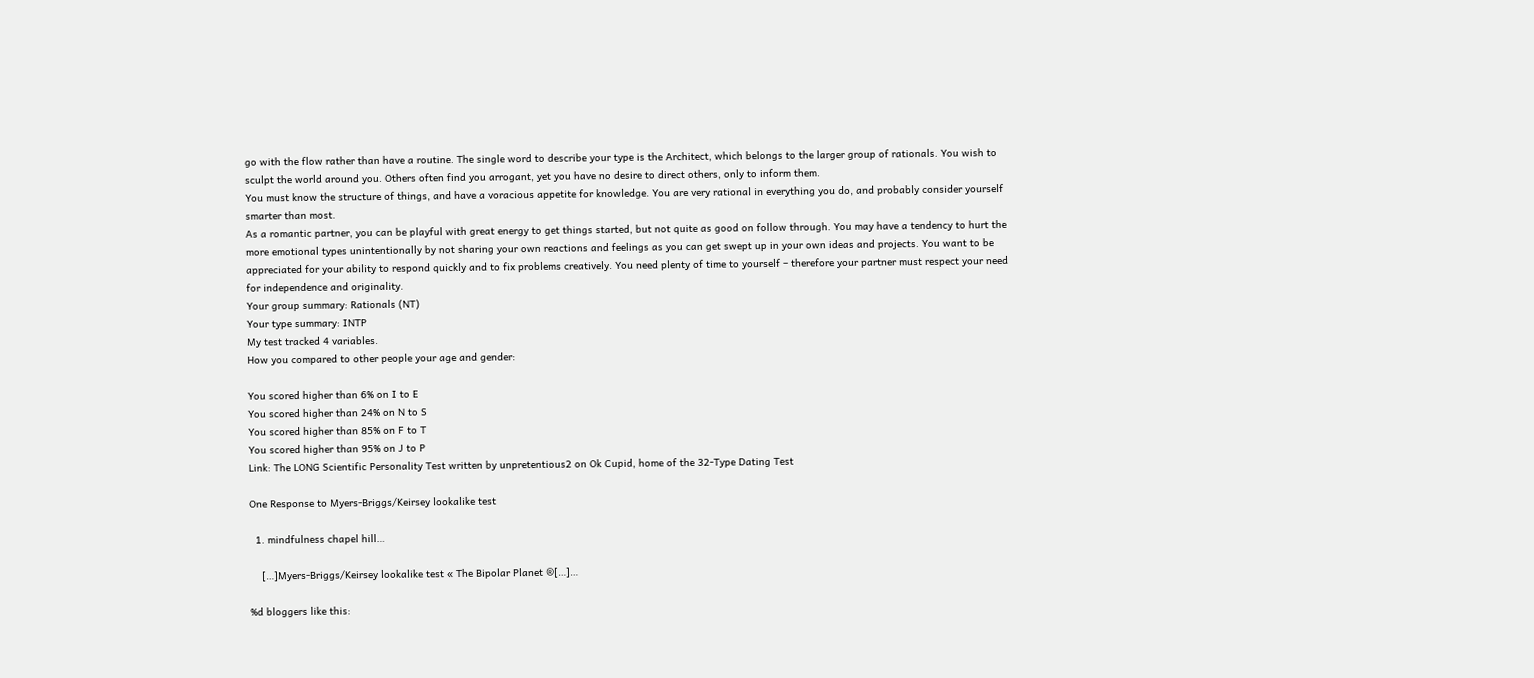go with the flow rather than have a routine. The single word to describe your type is the Architect, which belongs to the larger group of rationals. You wish to sculpt the world around you. Others often find you arrogant, yet you have no desire to direct others, only to inform them.
You must know the structure of things, and have a voracious appetite for knowledge. You are very rational in everything you do, and probably consider yourself smarter than most.
As a romantic partner, you can be playful with great energy to get things started, but not quite as good on follow through. You may have a tendency to hurt the more emotional types unintentionally by not sharing your own reactions and feelings as you can get swept up in your own ideas and projects. You want to be appreciated for your ability to respond quickly and to fix problems creatively. You need plenty of time to yourself – therefore your partner must respect your need for independence and originality.
Your group summary: Rationals (NT)
Your type summary: INTP
My test tracked 4 variables.
How you compared to other people your age and gender:

You scored higher than 6% on I to E
You scored higher than 24% on N to S
You scored higher than 85% on F to T
You scored higher than 95% on J to P
Link: The LONG Scientific Personality Test written by unpretentious2 on Ok Cupid, home of the 32-Type Dating Test

One Response to Myers-Briggs/Keirsey lookalike test

  1. mindfulness chapel hill…

    […]Myers-Briggs/Keirsey lookalike test « The Bipolar Planet ®[…]…

%d bloggers like this: